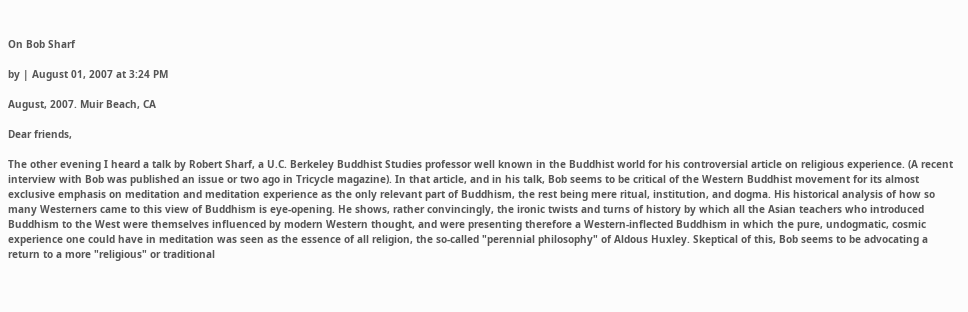On Bob Sharf

by | August 01, 2007 at 3:24 PM

August, 2007. Muir Beach, CA

Dear friends,

The other evening I heard a talk by Robert Sharf, a U.C. Berkeley Buddhist Studies professor well known in the Buddhist world for his controversial article on religious experience. (A recent interview with Bob was published an issue or two ago in Tricycle magazine). In that article, and in his talk, Bob seems to be critical of the Western Buddhist movement for its almost exclusive emphasis on meditation and meditation experience as the only relevant part of Buddhism, the rest being mere ritual, institution, and dogma. His historical analysis of how so many Westerners came to this view of Buddhism is eye-opening. He shows, rather convincingly, the ironic twists and turns of history by which all the Asian teachers who introduced Buddhism to the West were themselves influenced by modern Western thought, and were presenting therefore a Western-inflected Buddhism in which the pure, undogmatic, cosmic experience one could have in meditation was seen as the essence of all religion, the so-called "perennial philosophy" of Aldous Huxley. Skeptical of this, Bob seems to be advocating a return to a more "religious" or traditional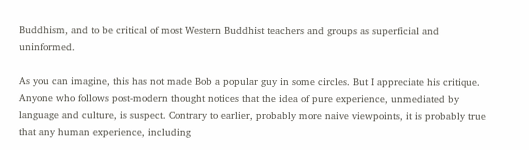Buddhism, and to be critical of most Western Buddhist teachers and groups as superficial and uninformed.

As you can imagine, this has not made Bob a popular guy in some circles. But I appreciate his critique. Anyone who follows post-modern thought notices that the idea of pure experience, unmediated by language and culture, is suspect. Contrary to earlier, probably more naive viewpoints, it is probably true that any human experience, including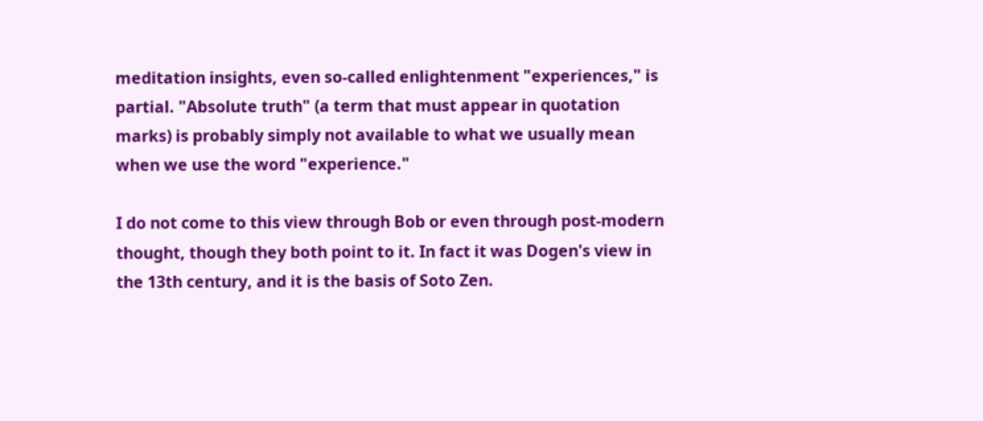meditation insights, even so-called enlightenment "experiences," is partial. "Absolute truth" (a term that must appear in quotation marks) is probably simply not available to what we usually mean when we use the word "experience."

I do not come to this view through Bob or even through post-modern thought, though they both point to it. In fact it was Dogen's view in the 13th century, and it is the basis of Soto Zen.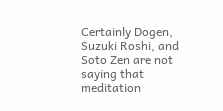Certainly Dogen, Suzuki Roshi, and Soto Zen are not saying that meditation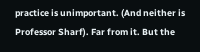practice is unimportant. (And neither is Professor Sharf). Far from it. But the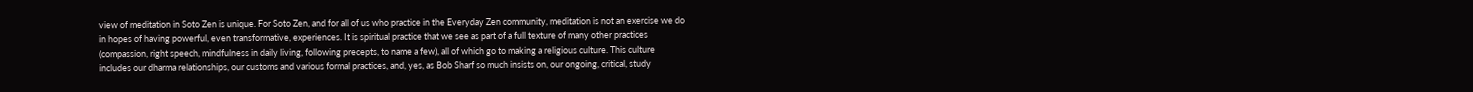view of meditation in Soto Zen is unique. For Soto Zen, and for all of us who practice in the Everyday Zen community, meditation is not an exercise we do in hopes of having powerful, even transformative, experiences. It is spiritual practice that we see as part of a full texture of many other practices (compassion, right speech, mindfulness in daily living, following precepts, to name a few), all of which go to making a religious culture. This culture includes our dharma relationships, our customs and various formal practices, and, yes, as Bob Sharf so much insists on, our ongoing, critical, study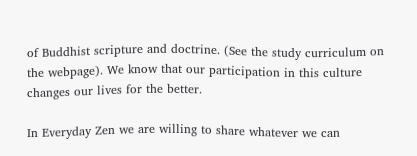of Buddhist scripture and doctrine. (See the study curriculum on the webpage). We know that our participation in this culture changes our lives for the better.

In Everyday Zen we are willing to share whatever we can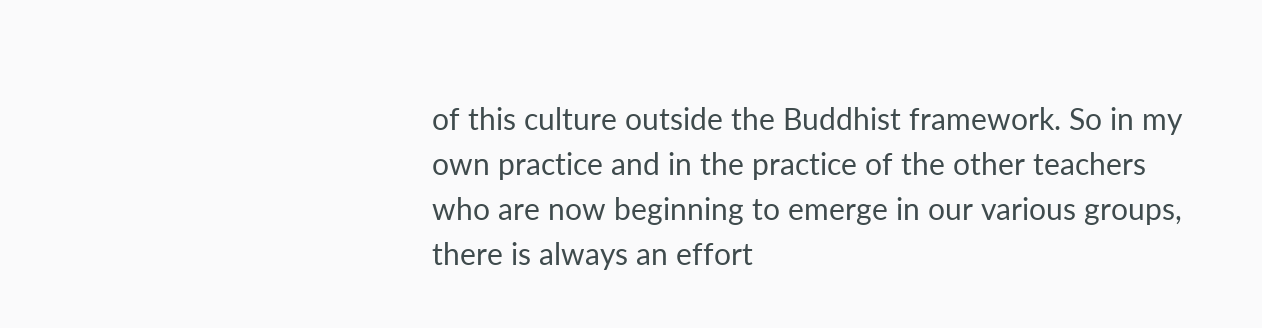of this culture outside the Buddhist framework. So in my own practice and in the practice of the other teachers who are now beginning to emerge in our various groups, there is always an effort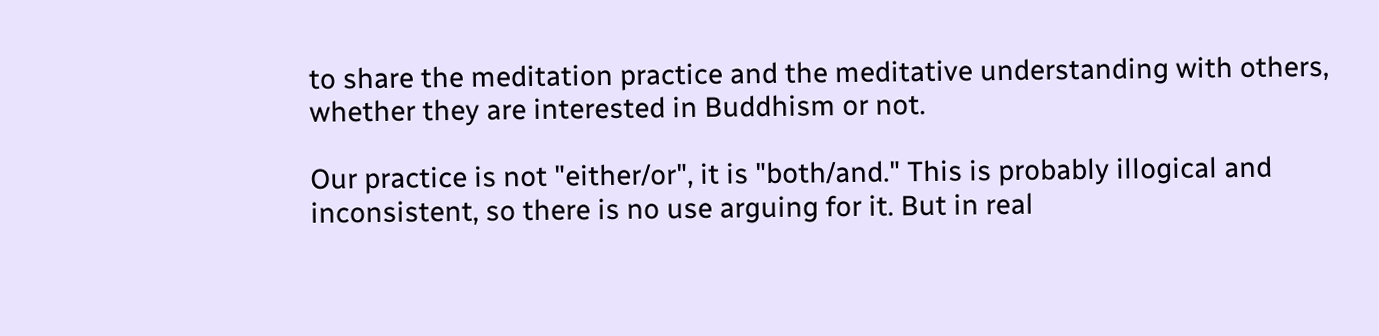to share the meditation practice and the meditative understanding with others, whether they are interested in Buddhism or not.

Our practice is not "either/or", it is "both/and." This is probably illogical and inconsistent, so there is no use arguing for it. But in real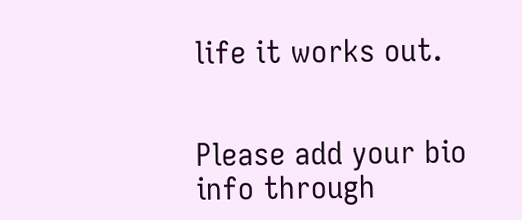life it works out.


Please add your bio info through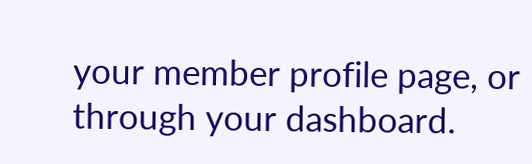your member profile page, or through your dashboard.